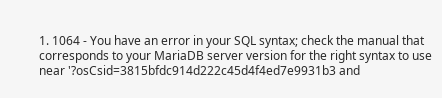1. 1064 - You have an error in your SQL syntax; check the manual that corresponds to your MariaDB server version for the right syntax to use near '?osCsid=3815bfdc914d222c45d4f4ed7e9931b3 and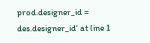prod.designer_id = des.designer_id' at line 1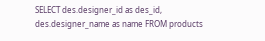SELECT des.designer_id as des_id, des.designer_name as name FROM products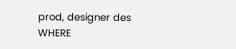prod, designer des WHERE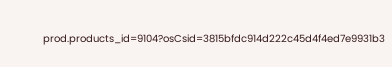prod.products_id=9104?osCsid=3815bfdc914d222c45d4f4ed7e9931b3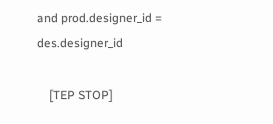and prod.designer_id = des.designer_id

    [TEP STOP]